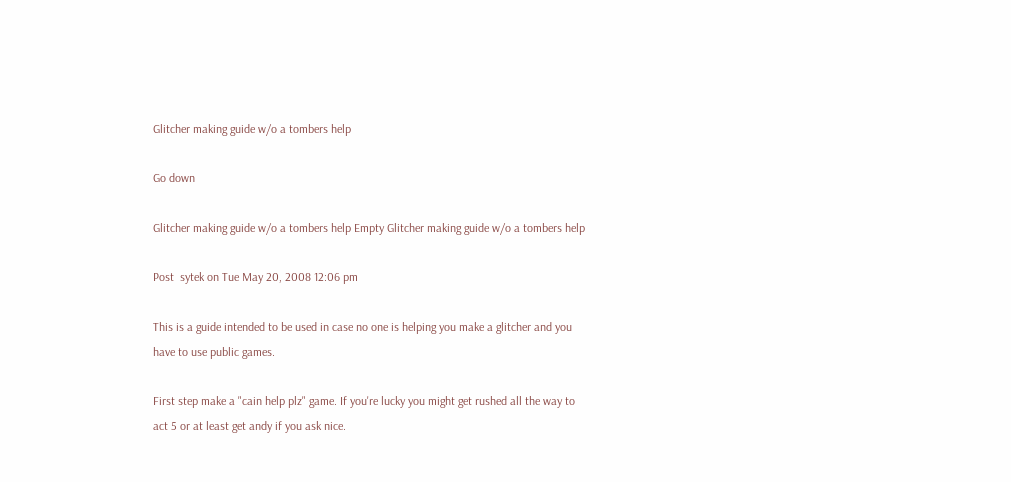Glitcher making guide w/o a tombers help

Go down

Glitcher making guide w/o a tombers help Empty Glitcher making guide w/o a tombers help

Post  sytek on Tue May 20, 2008 12:06 pm

This is a guide intended to be used in case no one is helping you make a glitcher and you have to use public games.

First step make a "cain help plz" game. If you're lucky you might get rushed all the way to act 5 or at least get andy if you ask nice.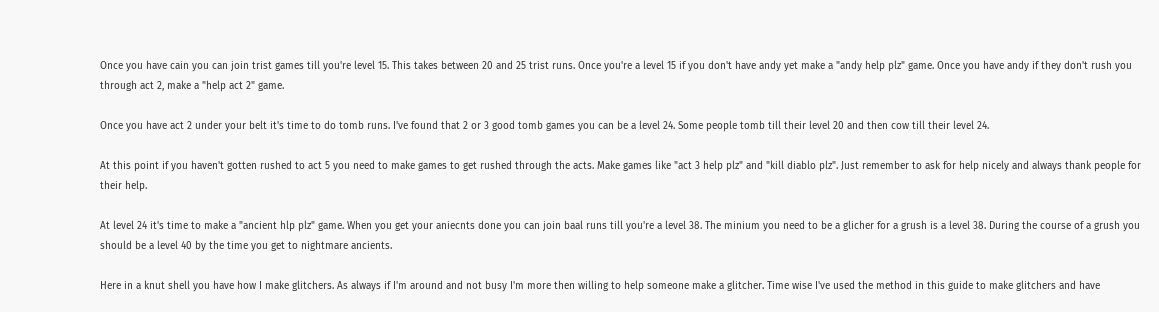Once you have cain you can join trist games till you're level 15. This takes between 20 and 25 trist runs. Once you're a level 15 if you don't have andy yet make a "andy help plz" game. Once you have andy if they don't rush you through act 2, make a "help act 2" game.

Once you have act 2 under your belt it's time to do tomb runs. I've found that 2 or 3 good tomb games you can be a level 24. Some people tomb till their level 20 and then cow till their level 24.

At this point if you haven't gotten rushed to act 5 you need to make games to get rushed through the acts. Make games like "act 3 help plz" and "kill diablo plz". Just remember to ask for help nicely and always thank people for their help.

At level 24 it's time to make a "ancient hlp plz" game. When you get your aniecnts done you can join baal runs till you're a level 38. The minium you need to be a glicher for a grush is a level 38. During the course of a grush you should be a level 40 by the time you get to nightmare ancients.

Here in a knut shell you have how I make glitchers. As always if I'm around and not busy I'm more then willing to help someone make a glitcher. Time wise I've used the method in this guide to make glitchers and have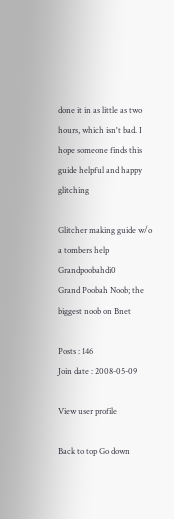done it in as little as two hours, which isn't bad. I hope someone finds this guide helpful and happy glitching

Glitcher making guide w/o a tombers help Grandpoobahdi0
Grand Poobah Noob; the biggest noob on Bnet

Posts : 146
Join date : 2008-05-09

View user profile

Back to top Go down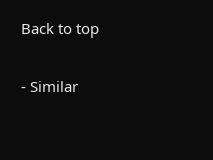Back to top

- Similar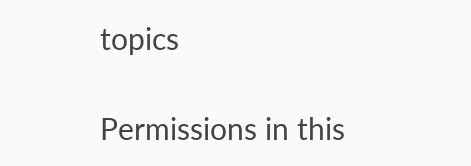topics

Permissions in this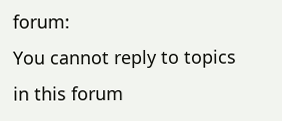forum:
You cannot reply to topics in this forum